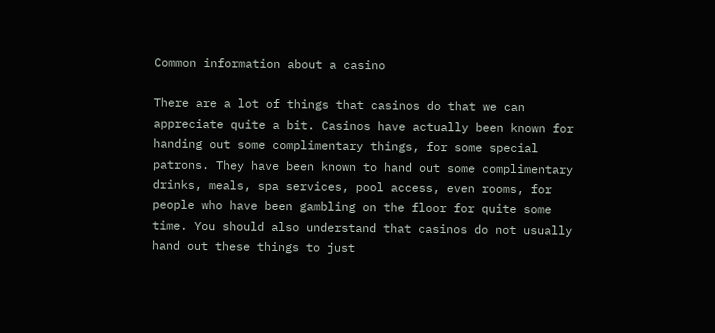Common information about a casino

There are a lot of things that casinos do that we can appreciate quite a bit. Casinos have actually been known for handing out some complimentary things, for some special patrons. They have been known to hand out some complimentary drinks, meals, spa services, pool access, even rooms, for people who have been gambling on the floor for quite some time. You should also understand that casinos do not usually hand out these things to just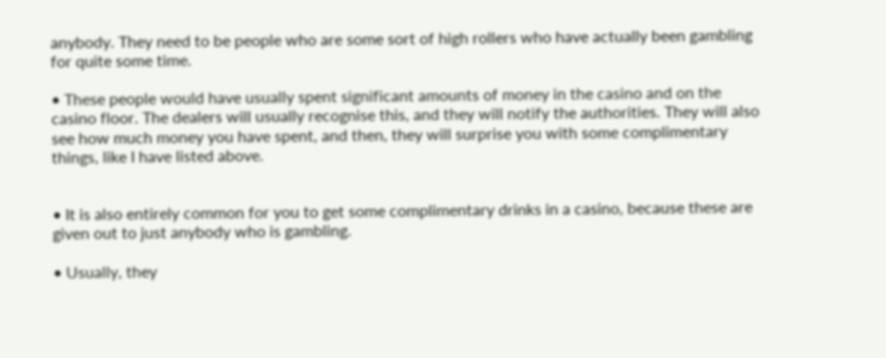anybody. They need to be people who are some sort of high rollers who have actually been gambling for quite some time.

• These people would have usually spent significant amounts of money in the casino and on the casino floor. The dealers will usually recognise this, and they will notify the authorities. They will also see how much money you have spent, and then, they will surprise you with some complimentary things, like I have listed above.


• It is also entirely common for you to get some complimentary drinks in a casino, because these are given out to just anybody who is gambling.

• Usually, they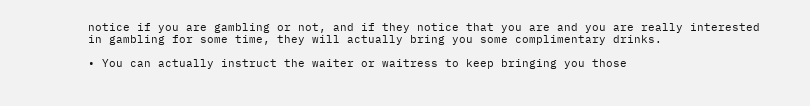notice if you are gambling or not, and if they notice that you are and you are really interested in gambling for some time, they will actually bring you some complimentary drinks.

• You can actually instruct the waiter or waitress to keep bringing you those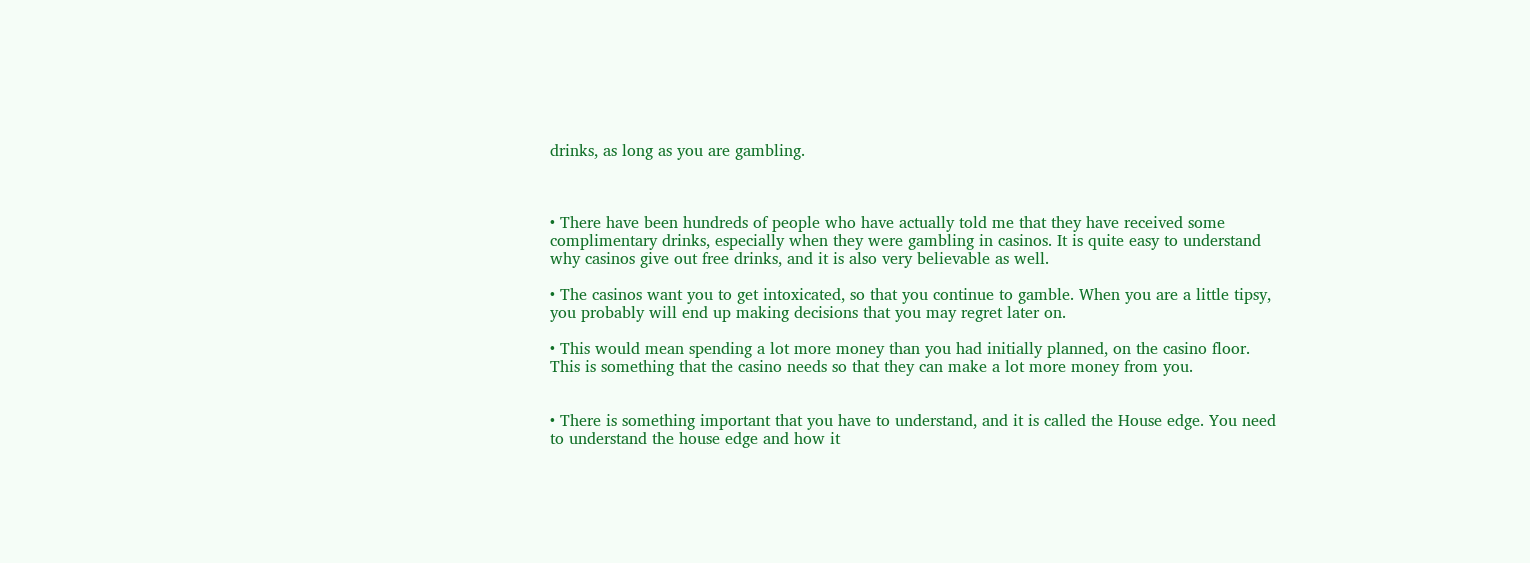drinks, as long as you are gambling.



• There have been hundreds of people who have actually told me that they have received some complimentary drinks, especially when they were gambling in casinos. It is quite easy to understand why casinos give out free drinks, and it is also very believable as well.

• The casinos want you to get intoxicated, so that you continue to gamble. When you are a little tipsy, you probably will end up making decisions that you may regret later on.

• This would mean spending a lot more money than you had initially planned, on the casino floor. This is something that the casino needs so that they can make a lot more money from you.


• There is something important that you have to understand, and it is called the House edge. You need to understand the house edge and how it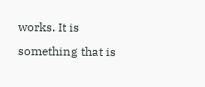works. It is something that is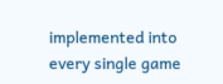implemented into every single game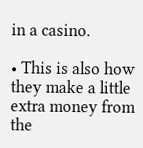in a casino.

• This is also how they make a little extra money from the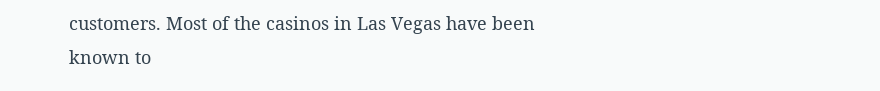customers. Most of the casinos in Las Vegas have been known to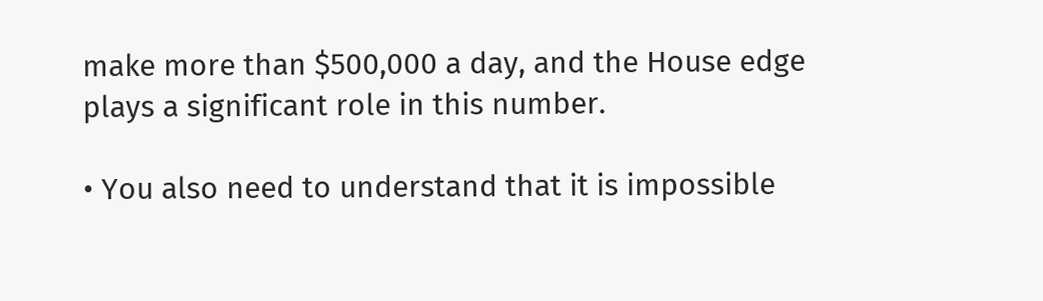make more than $500,000 a day, and the House edge plays a significant role in this number.

• You also need to understand that it is impossible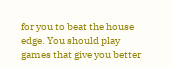for you to beat the house edge. You should play games that give you better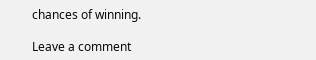chances of winning.

Leave a comment